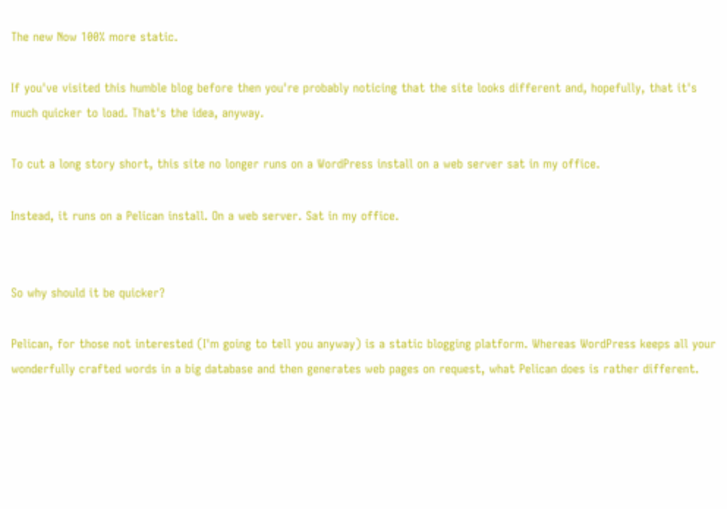The new Now 100% more static.

If you've visited this humble blog before then you're probably noticing that the site looks different and, hopefully, that it's much quicker to load. That's the idea, anyway.

To cut a long story short, this site no longer runs on a WordPress install on a web server sat in my office.

Instead, it runs on a Pelican install. On a web server. Sat in my office.


So why should it be quicker?

Pelican, for those not interested (I'm going to tell you anyway) is a static blogging platform. Whereas WordPress keeps all your wonderfully crafted words in a big database and then generates web pages on request, what Pelican does is rather different.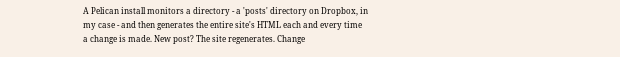A Pelican install monitors a directory - a 'posts' directory on Dropbox, in my case - and then generates the entire site's HTML each and every time a change is made. New post? The site regenerates. Change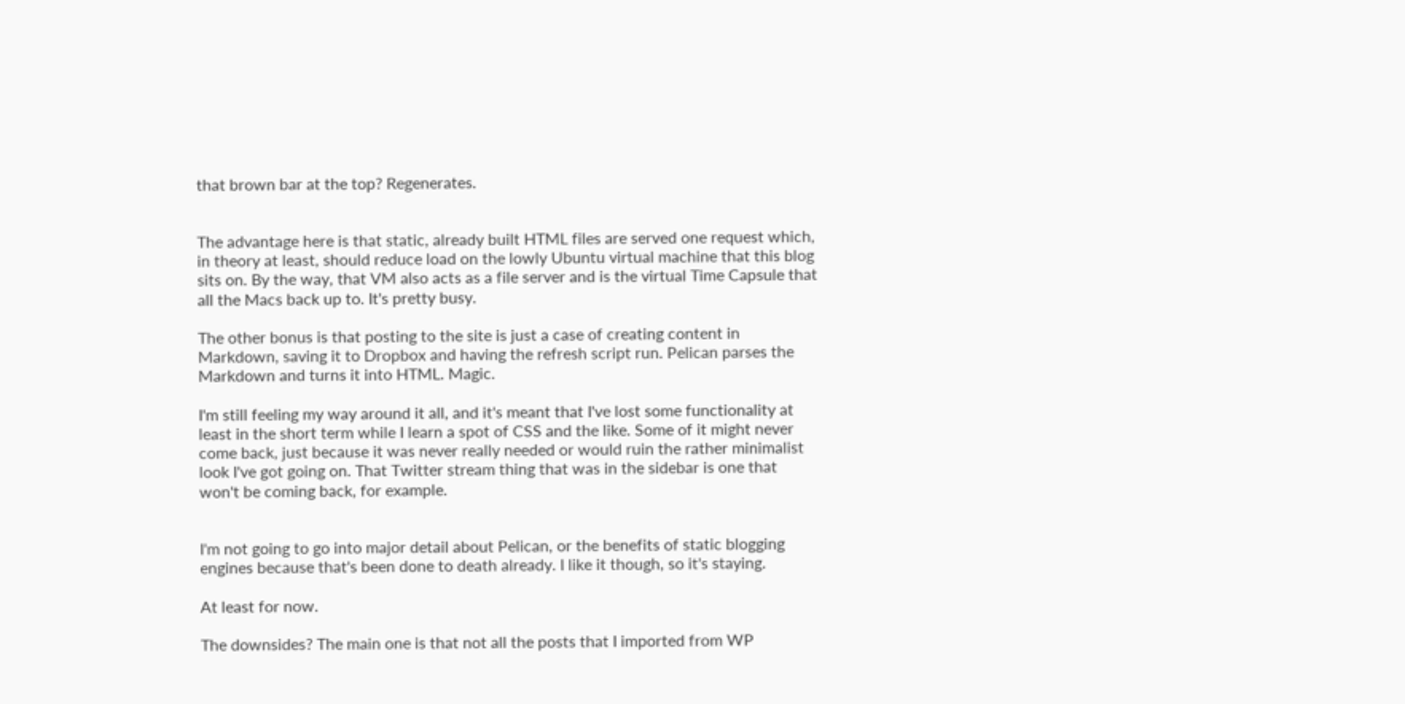that brown bar at the top? Regenerates.


The advantage here is that static, already built HTML files are served one request which, in theory at least, should reduce load on the lowly Ubuntu virtual machine that this blog sits on. By the way, that VM also acts as a file server and is the virtual Time Capsule that all the Macs back up to. It's pretty busy.

The other bonus is that posting to the site is just a case of creating content in Markdown, saving it to Dropbox and having the refresh script run. Pelican parses the Markdown and turns it into HTML. Magic.

I'm still feeling my way around it all, and it's meant that I've lost some functionality at least in the short term while I learn a spot of CSS and the like. Some of it might never come back, just because it was never really needed or would ruin the rather minimalist look I've got going on. That Twitter stream thing that was in the sidebar is one that won't be coming back, for example.


I'm not going to go into major detail about Pelican, or the benefits of static blogging engines because that's been done to death already. I like it though, so it's staying.

At least for now.

The downsides? The main one is that not all the posts that I imported from WP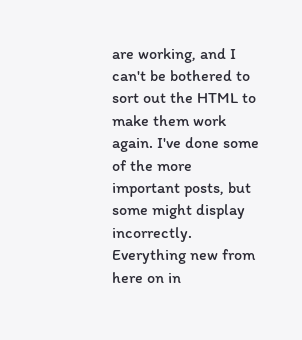are working, and I can't be bothered to sort out the HTML to make them work again. I've done some of the more important posts, but some might display incorrectly. Everything new from here on in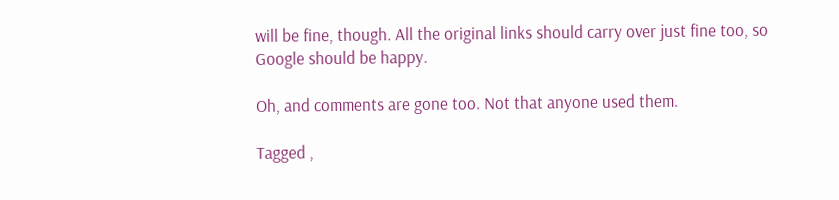will be fine, though. All the original links should carry over just fine too, so Google should be happy.

Oh, and comments are gone too. Not that anyone used them.

Tagged ,